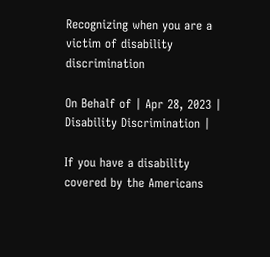Recognizing when you are a victim of disability discrimination

On Behalf of | Apr 28, 2023 | Disability Discrimination |

If you have a disability covered by the Americans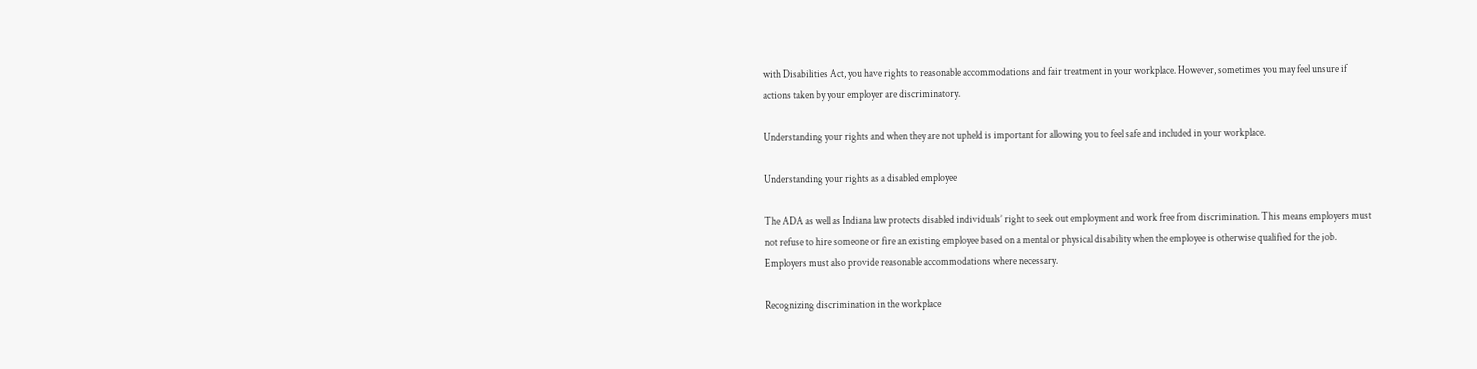with Disabilities Act, you have rights to reasonable accommodations and fair treatment in your workplace. However, sometimes you may feel unsure if actions taken by your employer are discriminatory.

Understanding your rights and when they are not upheld is important for allowing you to feel safe and included in your workplace.

Understanding your rights as a disabled employee

The ADA as well as Indiana law protects disabled individuals’ right to seek out employment and work free from discrimination. This means employers must not refuse to hire someone or fire an existing employee based on a mental or physical disability when the employee is otherwise qualified for the job. Employers must also provide reasonable accommodations where necessary.

Recognizing discrimination in the workplace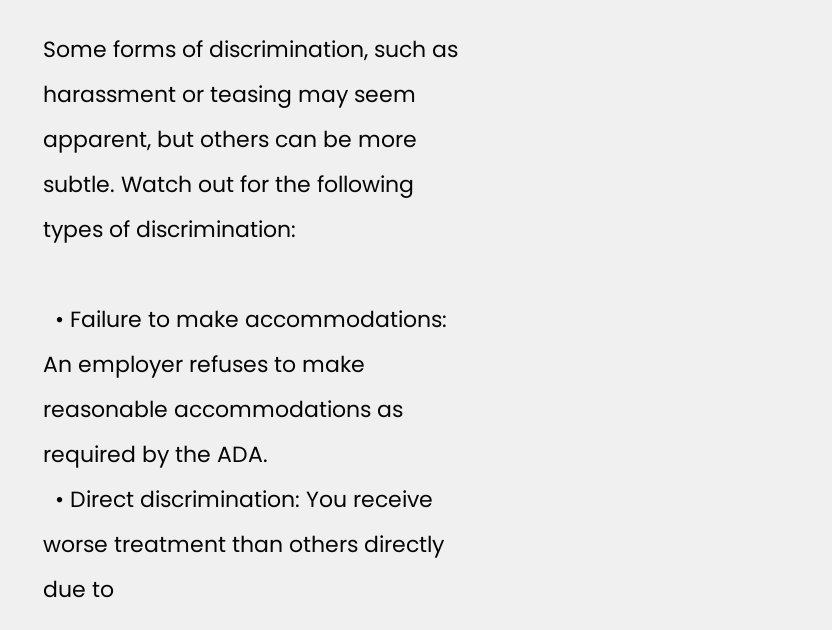Some forms of discrimination, such as harassment or teasing may seem apparent, but others can be more subtle. Watch out for the following types of discrimination:

  • Failure to make accommodations: An employer refuses to make reasonable accommodations as required by the ADA.
  • Direct discrimination: You receive worse treatment than others directly due to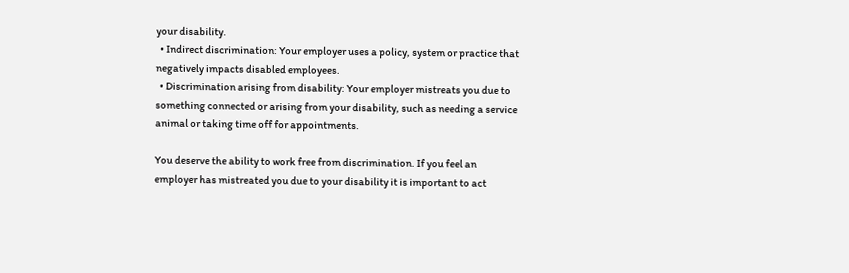your disability.
  • Indirect discrimination: Your employer uses a policy, system or practice that negatively impacts disabled employees.
  • Discrimination arising from disability: Your employer mistreats you due to something connected or arising from your disability, such as needing a service animal or taking time off for appointments.

You deserve the ability to work free from discrimination. If you feel an employer has mistreated you due to your disability it is important to act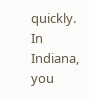quickly. In Indiana, you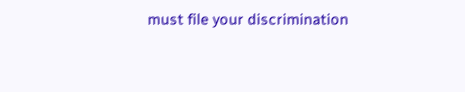must file your discrimination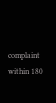complaint within 180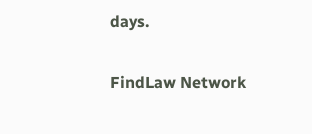days.


FindLaw Network